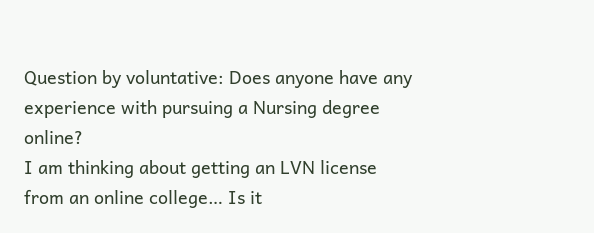Question by voluntative: Does anyone have any experience with pursuing a Nursing degree online?
I am thinking about getting an LVN license from an online college… Is it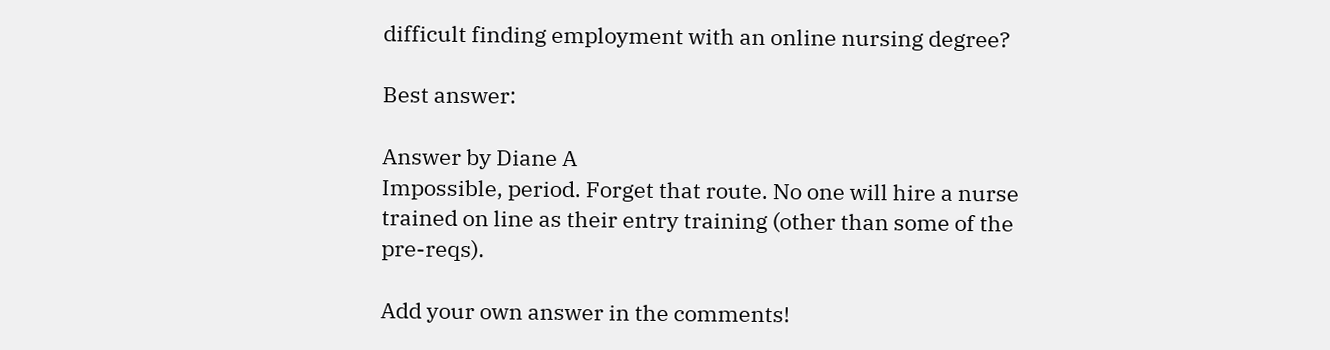difficult finding employment with an online nursing degree?

Best answer:

Answer by Diane A
Impossible, period. Forget that route. No one will hire a nurse trained on line as their entry training (other than some of the pre-reqs).

Add your own answer in the comments!